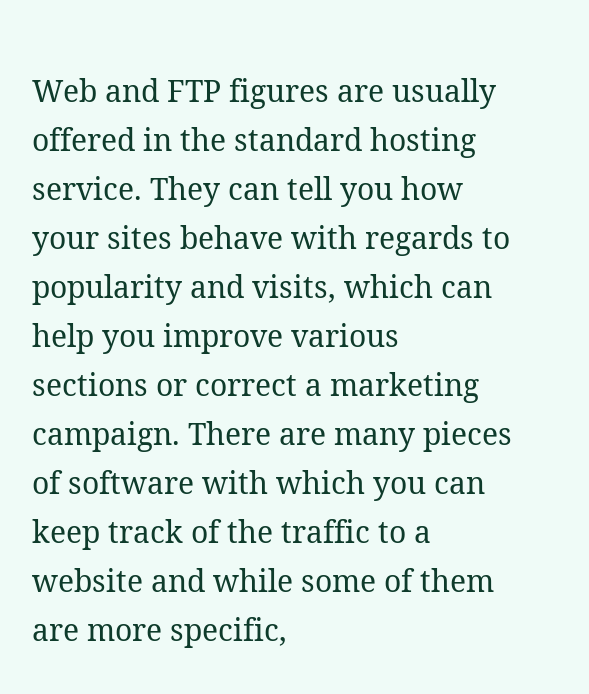Web and FTP figures are usually offered in the standard hosting service. They can tell you how your sites behave with regards to popularity and visits, which can help you improve various sections or correct a marketing campaign. There are many pieces of software with which you can keep track of the traffic to a website and while some of them are more specific,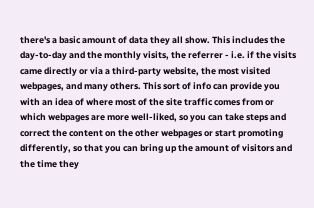there's a basic amount of data they all show. This includes the day-to-day and the monthly visits, the referrer - i.e. if the visits came directly or via a third-party website, the most visited webpages, and many others. This sort of info can provide you with an idea of where most of the site traffic comes from or which webpages are more well-liked, so you can take steps and correct the content on the other webpages or start promoting differently, so that you can bring up the amount of visitors and the time they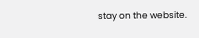stay on the website.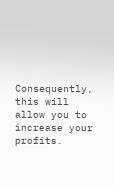Consequently, this will allow you to increase your profits.